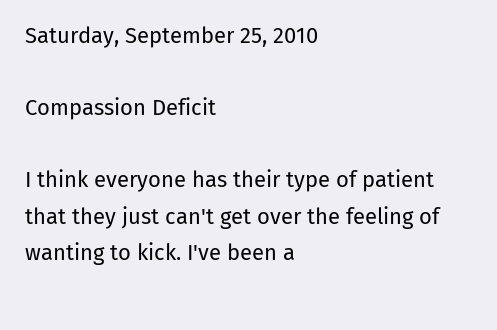Saturday, September 25, 2010

Compassion Deficit

I think everyone has their type of patient that they just can't get over the feeling of wanting to kick. I've been a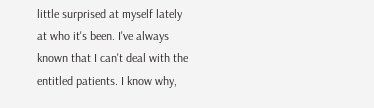little surprised at myself lately at who it's been. I've always known that I can't deal with the entitled patients. I know why,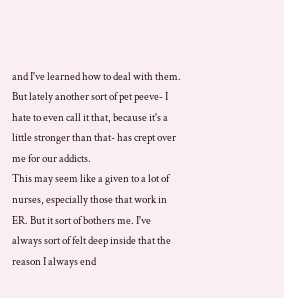and I've learned how to deal with them. But lately another sort of pet peeve- I hate to even call it that, because it's a little stronger than that- has crept over me for our addicts.
This may seem like a given to a lot of nurses, especially those that work in ER. But it sort of bothers me. I've always sort of felt deep inside that the reason I always end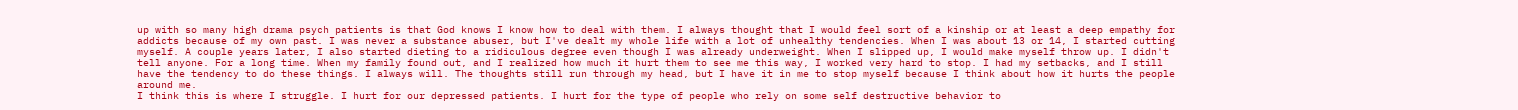up with so many high drama psych patients is that God knows I know how to deal with them. I always thought that I would feel sort of a kinship or at least a deep empathy for addicts because of my own past. I was never a substance abuser, but I've dealt my whole life with a lot of unhealthy tendencies. When I was about 13 or 14, I started cutting myself. A couple years later, I also started dieting to a ridiculous degree even though I was already underweight. When I slipped up, I would make myself throw up. I didn't tell anyone. For a long time. When my family found out, and I realized how much it hurt them to see me this way, I worked very hard to stop. I had my setbacks, and I still have the tendency to do these things. I always will. The thoughts still run through my head, but I have it in me to stop myself because I think about how it hurts the people around me.
I think this is where I struggle. I hurt for our depressed patients. I hurt for the type of people who rely on some self destructive behavior to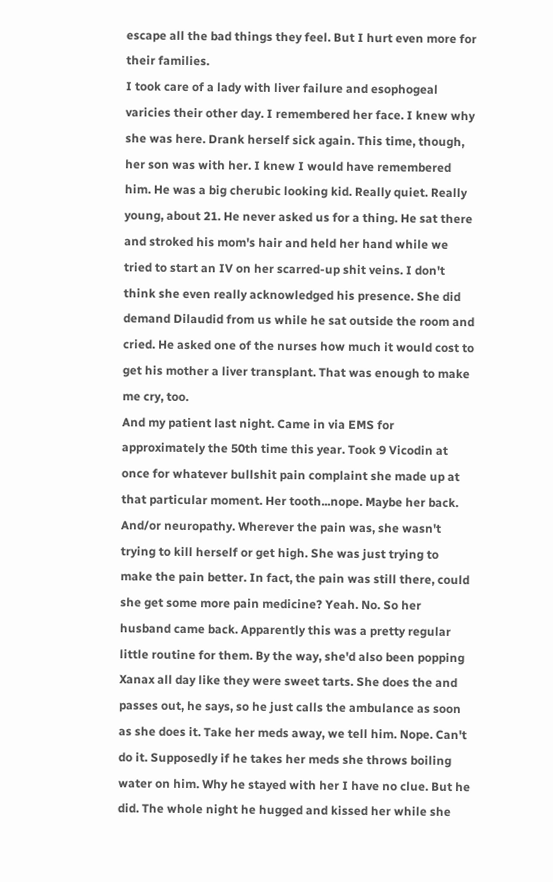escape all the bad things they feel. But I hurt even more for their families.
I took care of a lady with liver failure and esophogeal varicies their other day. I remembered her face. I knew why she was here. Drank herself sick again. This time, though, her son was with her. I knew I would have remembered him. He was a big cherubic looking kid. Really quiet. Really young, about 21. He never asked us for a thing. He sat there and stroked his mom's hair and held her hand while we tried to start an IV on her scarred-up shit veins. I don't think she even really acknowledged his presence. She did demand Dilaudid from us while he sat outside the room and cried. He asked one of the nurses how much it would cost to get his mother a liver transplant. That was enough to make me cry, too.
And my patient last night. Came in via EMS for approximately the 50th time this year. Took 9 Vicodin at once for whatever bullshit pain complaint she made up at that particular moment. Her tooth...nope. Maybe her back. And/or neuropathy. Wherever the pain was, she wasn't trying to kill herself or get high. She was just trying to make the pain better. In fact, the pain was still there, could she get some more pain medicine? Yeah. No. So her husband came back. Apparently this was a pretty regular little routine for them. By the way, she'd also been popping Xanax all day like they were sweet tarts. She does the and passes out, he says, so he just calls the ambulance as soon as she does it. Take her meds away, we tell him. Nope. Can't do it. Supposedly if he takes her meds she throws boiling water on him. Why he stayed with her I have no clue. But he did. The whole night he hugged and kissed her while she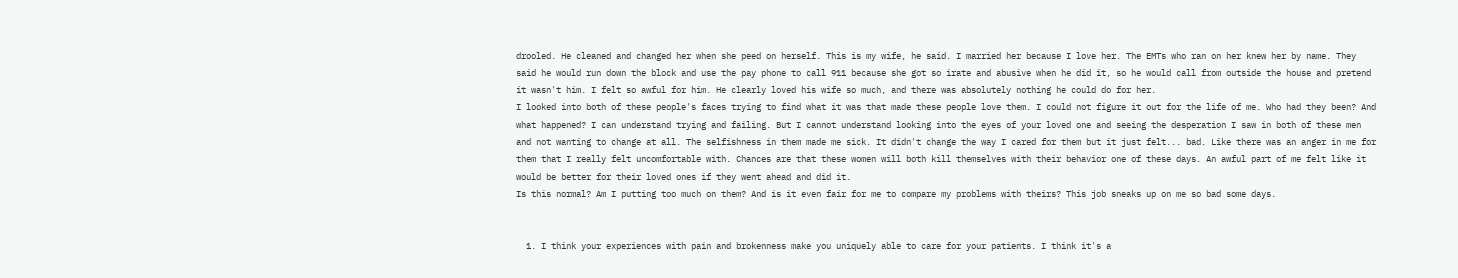drooled. He cleaned and changed her when she peed on herself. This is my wife, he said. I married her because I love her. The EMTs who ran on her knew her by name. They said he would run down the block and use the pay phone to call 911 because she got so irate and abusive when he did it, so he would call from outside the house and pretend it wasn't him. I felt so awful for him. He clearly loved his wife so much, and there was absolutely nothing he could do for her.
I looked into both of these people's faces trying to find what it was that made these people love them. I could not figure it out for the life of me. Who had they been? And what happened? I can understand trying and failing. But I cannot understand looking into the eyes of your loved one and seeing the desperation I saw in both of these men and not wanting to change at all. The selfishness in them made me sick. It didn't change the way I cared for them but it just felt... bad. Like there was an anger in me for them that I really felt uncomfortable with. Chances are that these women will both kill themselves with their behavior one of these days. An awful part of me felt like it would be better for their loved ones if they went ahead and did it.
Is this normal? Am I putting too much on them? And is it even fair for me to compare my problems with theirs? This job sneaks up on me so bad some days.


  1. I think your experiences with pain and brokenness make you uniquely able to care for your patients. I think it's a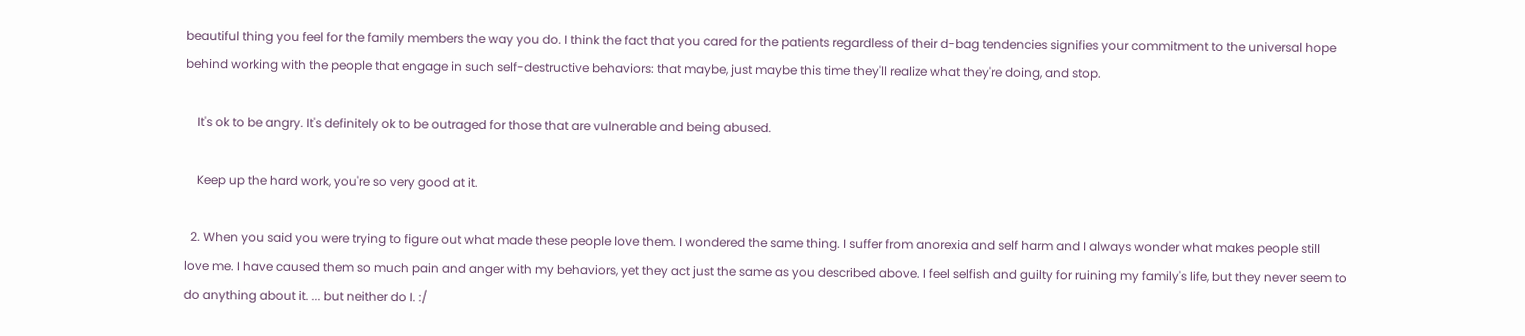beautiful thing you feel for the family members the way you do. I think the fact that you cared for the patients regardless of their d-bag tendencies signifies your commitment to the universal hope behind working with the people that engage in such self-destructive behaviors: that maybe, just maybe this time they'll realize what they're doing, and stop.

    It's ok to be angry. It's definitely ok to be outraged for those that are vulnerable and being abused.

    Keep up the hard work, you're so very good at it.

  2. When you said you were trying to figure out what made these people love them. I wondered the same thing. I suffer from anorexia and self harm and I always wonder what makes people still love me. I have caused them so much pain and anger with my behaviors, yet they act just the same as you described above. I feel selfish and guilty for ruining my family's life, but they never seem to do anything about it. ... but neither do I. :/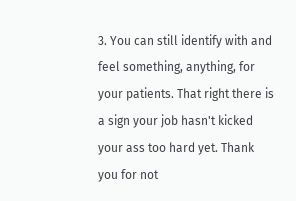3. You can still identify with and feel something, anything, for your patients. That right there is a sign your job hasn't kicked your ass too hard yet. Thank you for not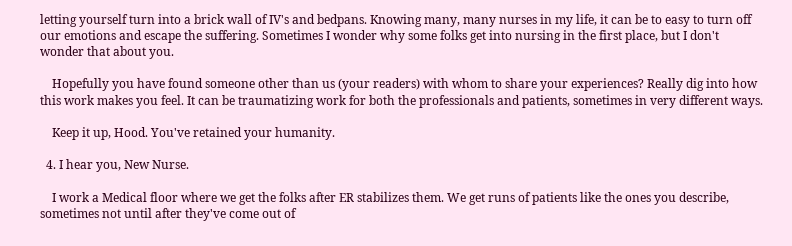letting yourself turn into a brick wall of IV's and bedpans. Knowing many, many nurses in my life, it can be to easy to turn off our emotions and escape the suffering. Sometimes I wonder why some folks get into nursing in the first place, but I don't wonder that about you.

    Hopefully you have found someone other than us (your readers) with whom to share your experiences? Really dig into how this work makes you feel. It can be traumatizing work for both the professionals and patients, sometimes in very different ways.

    Keep it up, Hood. You've retained your humanity.

  4. I hear you, New Nurse.

    I work a Medical floor where we get the folks after ER stabilizes them. We get runs of patients like the ones you describe, sometimes not until after they've come out of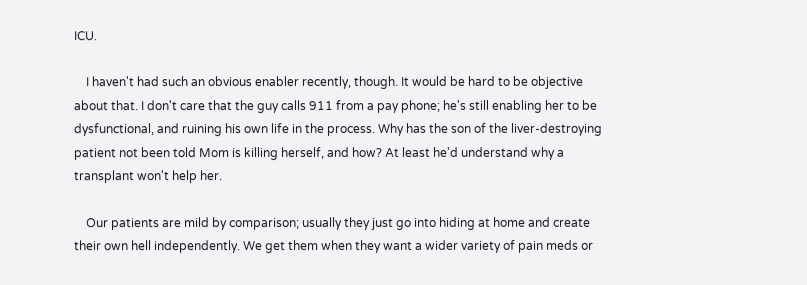ICU.

    I haven't had such an obvious enabler recently, though. It would be hard to be objective about that. I don't care that the guy calls 911 from a pay phone; he's still enabling her to be dysfunctional, and ruining his own life in the process. Why has the son of the liver-destroying patient not been told Mom is killing herself, and how? At least he'd understand why a transplant won't help her.

    Our patients are mild by comparison; usually they just go into hiding at home and create their own hell independently. We get them when they want a wider variety of pain meds or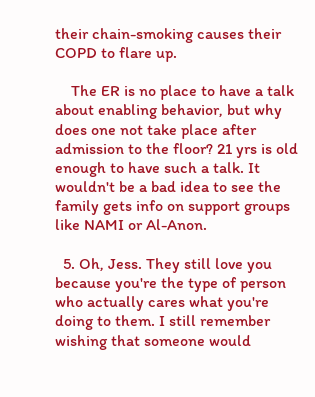their chain-smoking causes their COPD to flare up.

    The ER is no place to have a talk about enabling behavior, but why does one not take place after admission to the floor? 21 yrs is old enough to have such a talk. It wouldn't be a bad idea to see the family gets info on support groups like NAMI or Al-Anon.

  5. Oh, Jess. They still love you because you're the type of person who actually cares what you're doing to them. I still remember wishing that someone would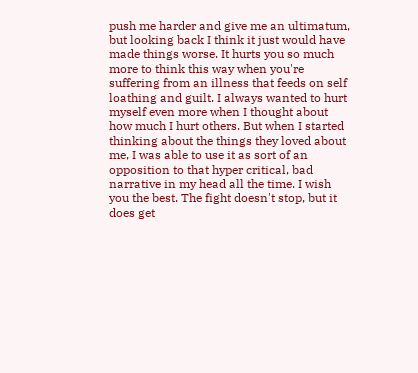push me harder and give me an ultimatum, but looking back I think it just would have made things worse. It hurts you so much more to think this way when you're suffering from an illness that feeds on self loathing and guilt. I always wanted to hurt myself even more when I thought about how much I hurt others. But when I started thinking about the things they loved about me, I was able to use it as sort of an opposition to that hyper critical, bad narrative in my head all the time. I wish you the best. The fight doesn't stop, but it does get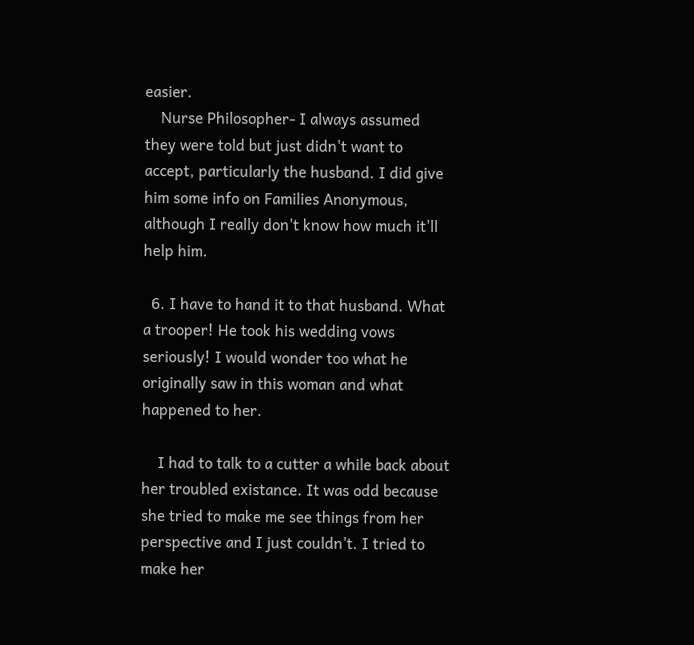easier.
    Nurse Philosopher- I always assumed they were told but just didn't want to accept, particularly the husband. I did give him some info on Families Anonymous, although I really don't know how much it'll help him.

  6. I have to hand it to that husband. What a trooper! He took his wedding vows seriously! I would wonder too what he originally saw in this woman and what happened to her.

    I had to talk to a cutter a while back about her troubled existance. It was odd because she tried to make me see things from her perspective and I just couldn't. I tried to make her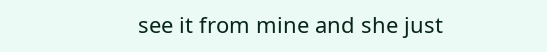see it from mine and she just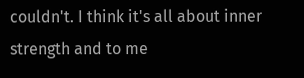couldn't. I think it's all about inner strength and to me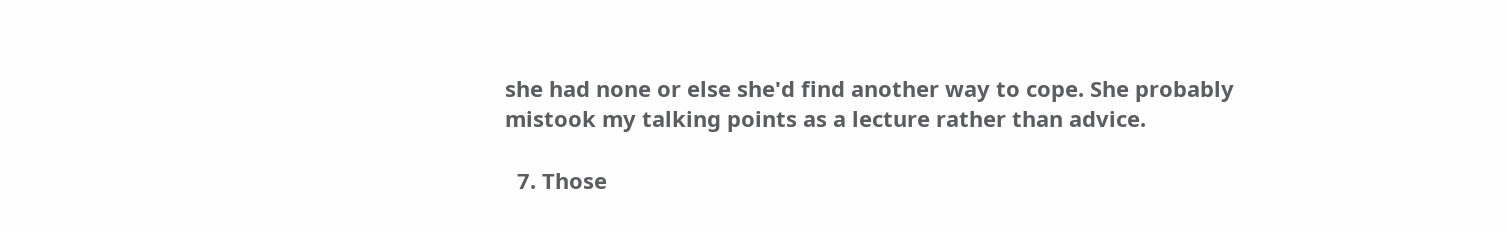she had none or else she'd find another way to cope. She probably mistook my talking points as a lecture rather than advice.

  7. Those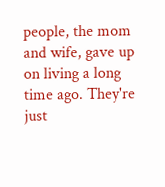people, the mom and wife, gave up on living a long time ago. They're just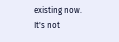existing now. It's not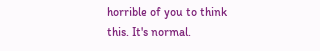horrible of you to think this. It's normal.